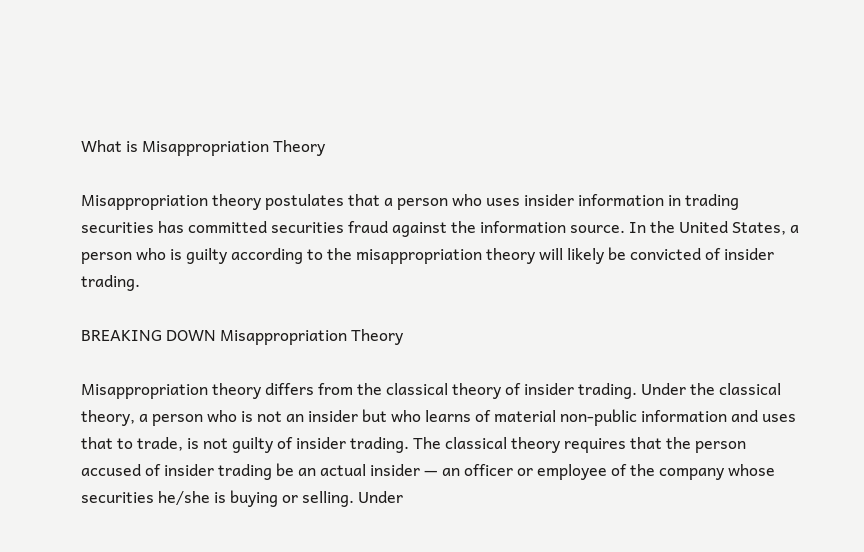What is Misappropriation Theory

Misappropriation theory postulates that a person who uses insider information in trading securities has committed securities fraud against the information source. In the United States, a person who is guilty according to the misappropriation theory will likely be convicted of insider trading.

BREAKING DOWN Misappropriation Theory

Misappropriation theory differs from the classical theory of insider trading. Under the classical theory, a person who is not an insider but who learns of material non-public information and uses that to trade, is not guilty of insider trading. The classical theory requires that the person accused of insider trading be an actual insider — an officer or employee of the company whose securities he/she is buying or selling. Under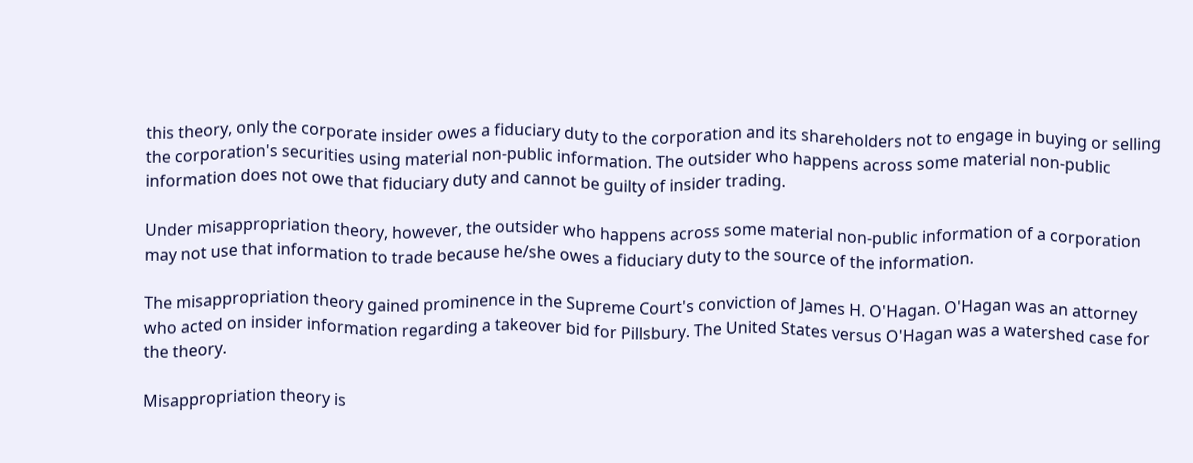this theory, only the corporate insider owes a fiduciary duty to the corporation and its shareholders not to engage in buying or selling the corporation's securities using material non-public information. The outsider who happens across some material non-public information does not owe that fiduciary duty and cannot be guilty of insider trading.

Under misappropriation theory, however, the outsider who happens across some material non-public information of a corporation may not use that information to trade because he/she owes a fiduciary duty to the source of the information.

The misappropriation theory gained prominence in the Supreme Court's conviction of James H. O'Hagan. O'Hagan was an attorney who acted on insider information regarding a takeover bid for Pillsbury. The United States versus O'Hagan was a watershed case for the theory.

Misappropriation theory is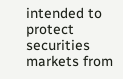intended to protect securities markets from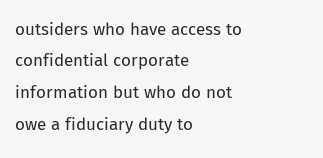outsiders who have access to confidential corporate information but who do not owe a fiduciary duty to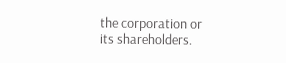the corporation or its shareholders.